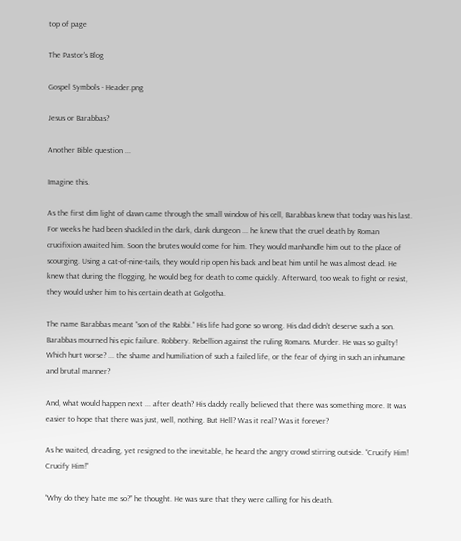top of page

The Pastor's Blog

Gospel Symbols - Header.png

Jesus or Barabbas?

Another Bible question ...

Imagine this.

As the first dim light of dawn came through the small window of his cell, Barabbas knew that today was his last. For weeks he had been shackled in the dark, dank dungeon ... he knew that the cruel death by Roman crucifixion awaited him. Soon the brutes would come for him. They would manhandle him out to the place of scourging. Using a cat-of-nine-tails, they would rip open his back and beat him until he was almost dead. He knew that during the flogging, he would beg for death to come quickly. Afterward, too weak to fight or resist, they would usher him to his certain death at Golgotha.

The name Barabbas meant “son of the Rabbi.” His life had gone so wrong. His dad didn’t deserve such a son. Barabbas mourned his epic failure. Robbery. Rebellion against the ruling Romans. Murder. He was so guilty! Which hurt worse? ... the shame and humiliation of such a failed life, or the fear of dying in such an inhumane and brutal manner?

And, what would happen next ... after death? His daddy really believed that there was something more. It was easier to hope that there was just, well, nothing. But Hell? Was it real? Was it forever?

As he waited, dreading, yet resigned to the inevitable, he heard the angry crowd stirring outside. “Crucify Him! Crucify Him!”

“Why do they hate me so?” he thought. He was sure that they were calling for his death.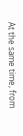At the same time, from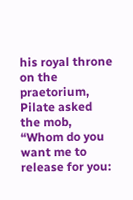his royal throne on the praetorium, Pilate asked the mob, “Whom do you want me to release for you: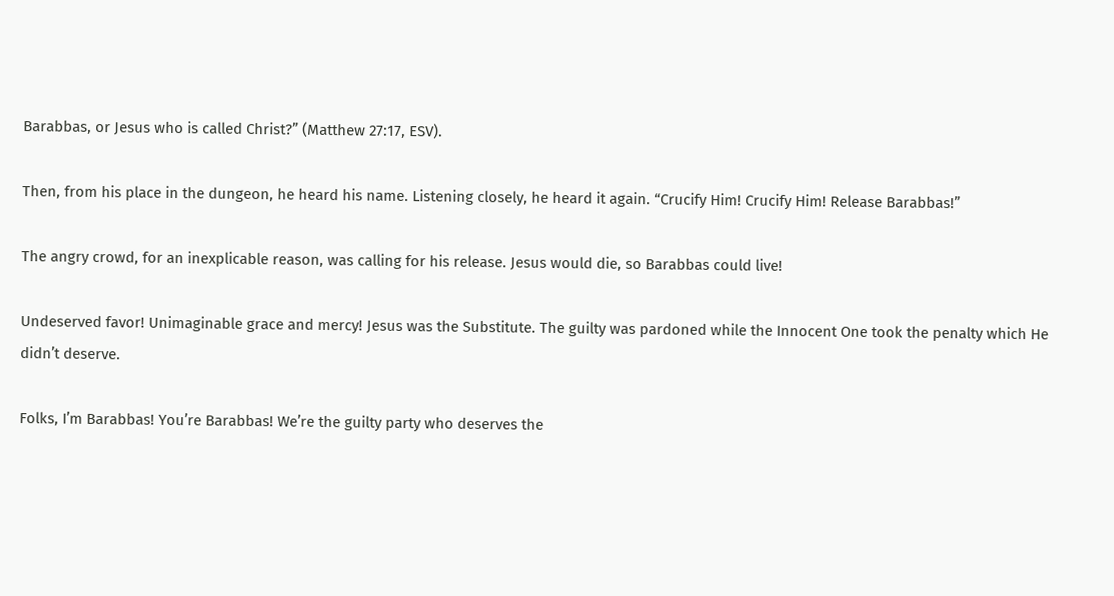Barabbas, or Jesus who is called Christ?” (Matthew 27:17, ESV).

Then, from his place in the dungeon, he heard his name. Listening closely, he heard it again. “Crucify Him! Crucify Him! Release Barabbas!”

The angry crowd, for an inexplicable reason, was calling for his release. Jesus would die, so Barabbas could live!

Undeserved favor! Unimaginable grace and mercy! Jesus was the Substitute. The guilty was pardoned while the Innocent One took the penalty which He didn’t deserve.

Folks, I’m Barabbas! You’re Barabbas! We’re the guilty party who deserves the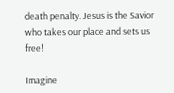death penalty. Jesus is the Savior who takes our place and sets us free!

Imagine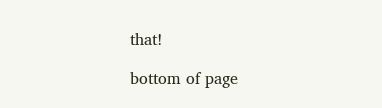that!

bottom of page